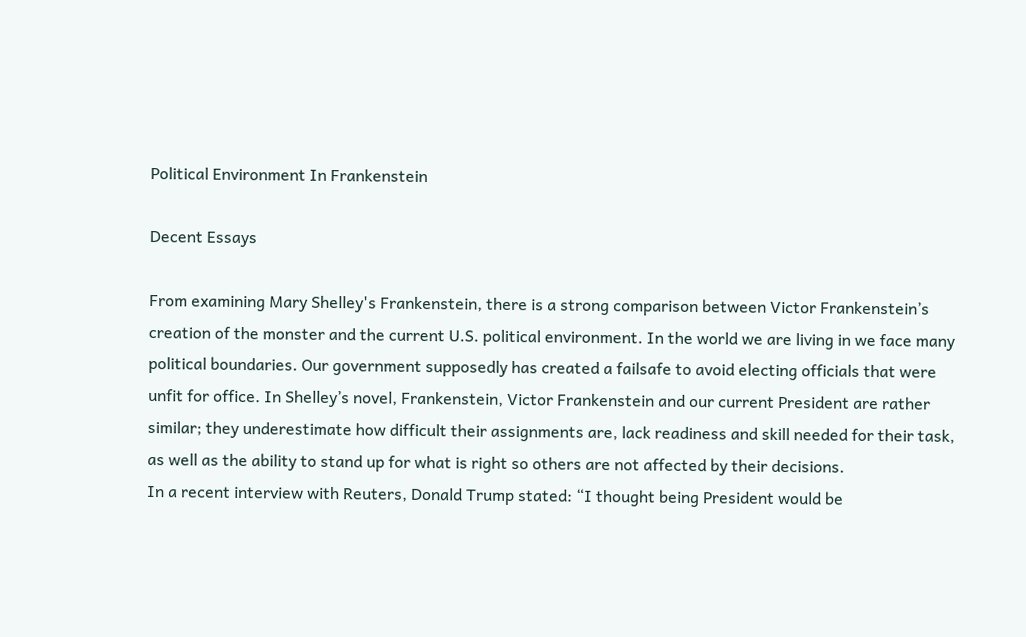Political Environment In Frankenstein

Decent Essays

From examining Mary Shelley's Frankenstein, there is a strong comparison between Victor Frankenstein’s creation of the monster and the current U.S. political environment. In the world we are living in we face many political boundaries. Our government supposedly has created a failsafe to avoid electing officials that were unfit for office. In Shelley’s novel, Frankenstein, Victor Frankenstein and our current President are rather similar; they underestimate how difficult their assignments are, lack readiness and skill needed for their task, as well as the ability to stand up for what is right so others are not affected by their decisions.
In a recent interview with Reuters, Donald Trump stated: “I thought being President would be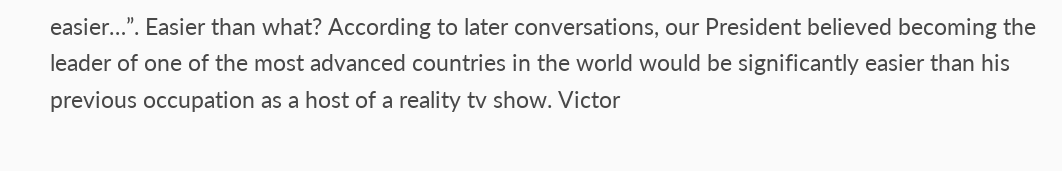easier…”. Easier than what? According to later conversations, our President believed becoming the leader of one of the most advanced countries in the world would be significantly easier than his previous occupation as a host of a reality tv show. Victor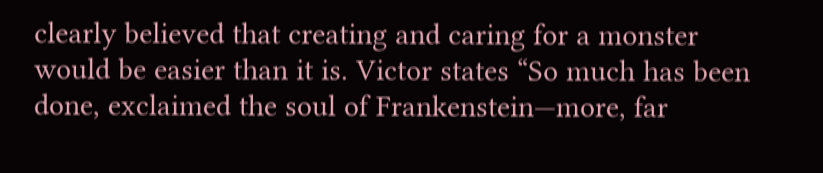clearly believed that creating and caring for a monster would be easier than it is. Victor states “So much has been done, exclaimed the soul of Frankenstein—more, far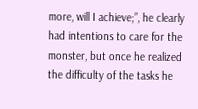more, will I achieve;”, he clearly had intentions to care for the monster, but once he realized the difficulty of the tasks he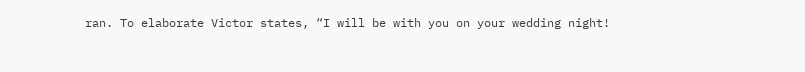ran. To elaborate Victor states, “I will be with you on your wedding night!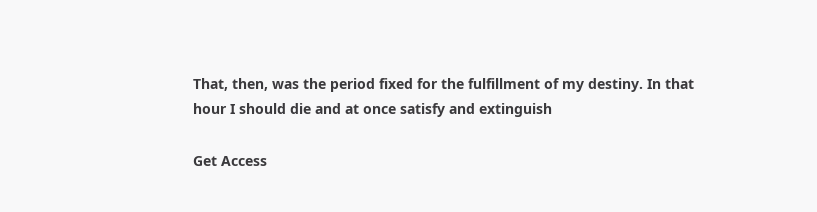That, then, was the period fixed for the fulfillment of my destiny. In that hour I should die and at once satisfy and extinguish

Get Access